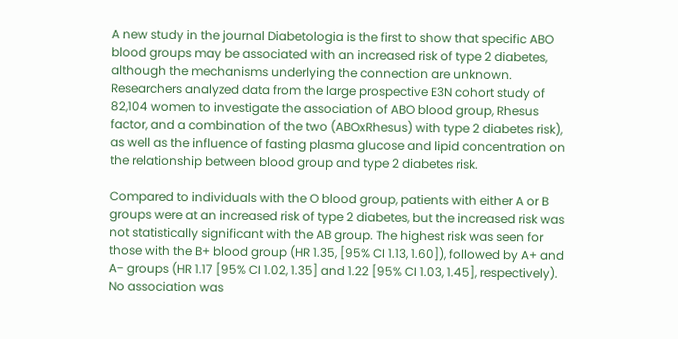A new study in the journal Diabetologia is the first to show that specific ABO blood groups may be associated with an increased risk of type 2 diabetes, although the mechanisms underlying the connection are unknown. Researchers analyzed data from the large prospective E3N cohort study of 82,104 women to investigate the association of ABO blood group, Rhesus factor, and a combination of the two (ABOxRhesus) with type 2 diabetes risk), as well as the influence of fasting plasma glucose and lipid concentration on the relationship between blood group and type 2 diabetes risk.

Compared to individuals with the O blood group, patients with either A or B groups were at an increased risk of type 2 diabetes, but the increased risk was not statistically significant with the AB group. The highest risk was seen for those with the B+ blood group (HR 1.35, [95% CI 1.13, 1.60]), followed by A+ and A− groups (HR 1.17 [95% CI 1.02, 1.35] and 1.22 [95% CI 1.03, 1.45], respectively). No association was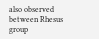also observed between Rhesus group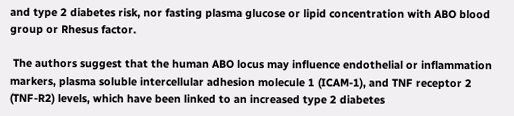and type 2 diabetes risk, nor fasting plasma glucose or lipid concentration with ABO blood group or Rhesus factor.

 The authors suggest that the human ABO locus may influence endothelial or inflammation markers, plasma soluble intercellular adhesion molecule 1 (ICAM-1), and TNF receptor 2 (TNF-R2) levels, which have been linked to an increased type 2 diabetes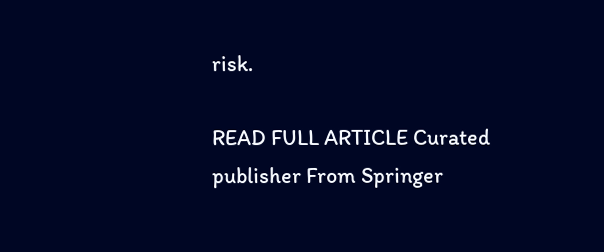risk.

READ FULL ARTICLE Curated publisher From Springer